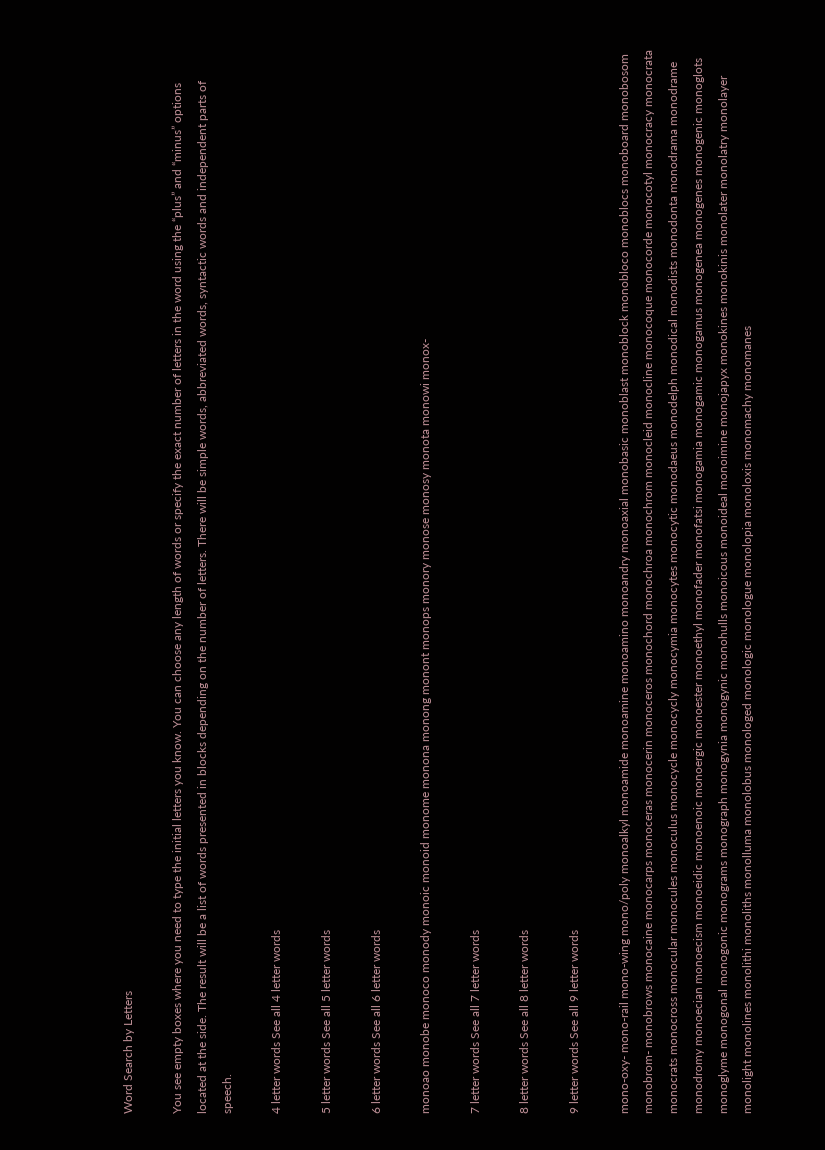Word Search by Letters

You see empty boxes where you need to type the initial letters you know. You can choose any length of words or specify the exact number of letters in the word using the “plus” and “minus” options located at the side. The result will be a list of words presented in blocks depending on the number of letters. There will be simple words, abbreviated words, syntactic words and independent parts of speech.

4 letter words See all 4 letter words

5 letter words See all 5 letter words

6 letter words See all 6 letter words

monoao monobe monoco monody monoic monoid monome monona monong monont monops monory monose monosy monota monowi monox-

7 letter words See all 7 letter words

8 letter words See all 8 letter words

9 letter words See all 9 letter words

mono-oxy- mono-rail mono-wing mono/poly monoalkyl monoamide monoamine monoamino monoandry monoaxial monobasic monoblast monoblock monobloco monoblocs monoboard monobosom monobrom- monobrows monocaine monocarps monoceras monocerin monoceros monochord monochroa monochrom monocleid monocline monocoque monocorde monocotyl monocracy monocrata monocrats monocross monocular monocules monoculus monocycle monocycly monocymia monocytes monocytic monodaeus monodelph monodical monodists monodonta monodrama monodrame monodromy monoecian monoecism monoeidic monoenoic monoergic monoester monoethyl monofader monofatsi monogamia monogamic monogamus monogenea monogenes monogenic monoglots monoglyme monogonal monogonic monograms monograph monogynia monogynic monohulls monoicous monoideal monoimine monojapyx monokines monokinis monolater monolatry monolayer monolight monolines monolithi monoliths monolluma monolobus monologed monologic monologue monolopia monoloxis monomachy monomanes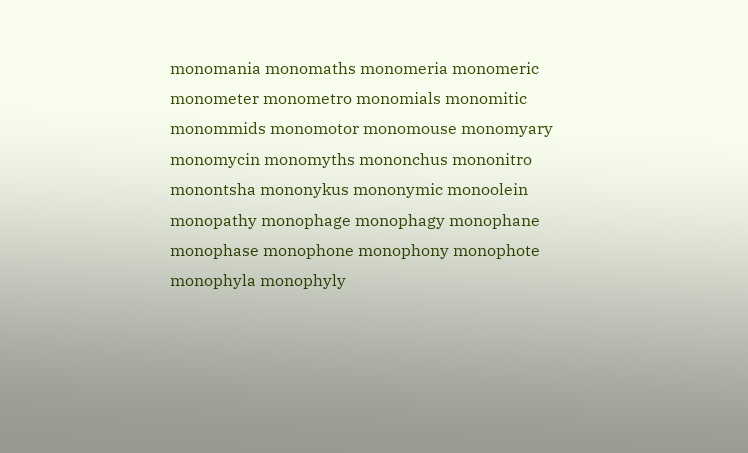monomania monomaths monomeria monomeric monometer monometro monomials monomitic monommids monomotor monomouse monomyary monomycin monomyths mononchus mononitro monontsha mononykus mononymic monoolein monopathy monophage monophagy monophane monophase monophone monophony monophote monophyla monophyly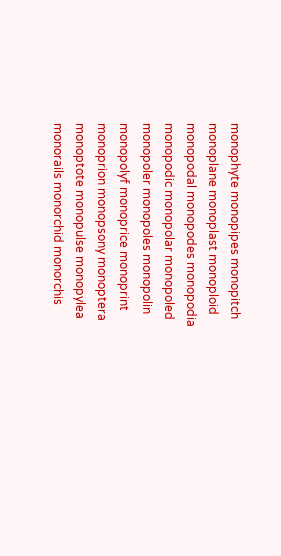monophyte monopipes monopitch monoplane monoplast monoploid monopodal monopodes monopodia monopodic monopolar monopoled monopoler monopoles monopolin monopolyf monoprice monoprint monoprion monopsony monoptera monoptote monopulse monopylea monorails monorchid monorchis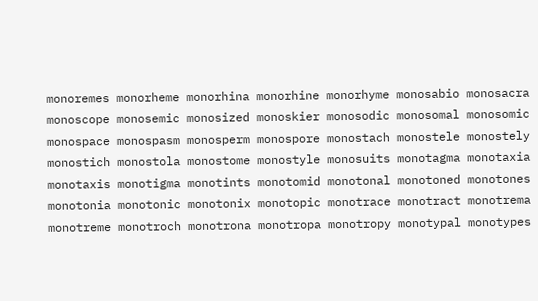monoremes monorheme monorhina monorhine monorhyme monosabio monosacra monoscope monosemic monosized monoskier monosodic monosomal monosomic monospace monospasm monosperm monospore monostach monostele monostely monostich monostola monostome monostyle monosuits monotagma monotaxia monotaxis monotigma monotints monotomid monotonal monotoned monotones monotonia monotonic monotonix monotopic monotrace monotract monotrema monotreme monotroch monotrona monotropa monotropy monotypal monotypes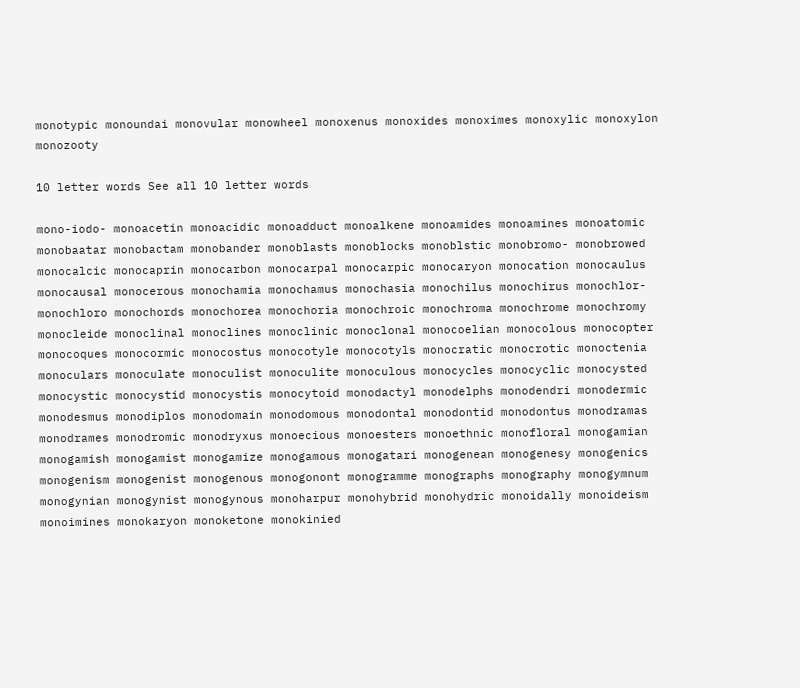monotypic monoundai monovular monowheel monoxenus monoxides monoximes monoxylic monoxylon monozooty

10 letter words See all 10 letter words

mono-iodo- monoacetin monoacidic monoadduct monoalkene monoamides monoamines monoatomic monobaatar monobactam monobander monoblasts monoblocks monoblstic monobromo- monobrowed monocalcic monocaprin monocarbon monocarpal monocarpic monocaryon monocation monocaulus monocausal monocerous monochamia monochamus monochasia monochilus monochirus monochlor- monochloro monochords monochorea monochoria monochroic monochroma monochrome monochromy monocleide monoclinal monoclines monoclinic monoclonal monocoelian monocolous monocopter monocoques monocormic monocostus monocotyle monocotyls monocratic monocrotic monoctenia monoculars monoculate monoculist monoculite monoculous monocycles monocyclic monocysted monocystic monocystid monocystis monocytoid monodactyl monodelphs monodendri monodermic monodesmus monodiplos monodomain monodomous monodontal monodontid monodontus monodramas monodrames monodromic monodryxus monoecious monoesters monoethnic monofloral monogamian monogamish monogamist monogamize monogamous monogatari monogenean monogenesy monogenics monogenism monogenist monogenous monogonont monogramme monographs monography monogymnum monogynian monogynist monogynous monoharpur monohybrid monohydric monoidally monoideism monoimines monokaryon monoketone monokinied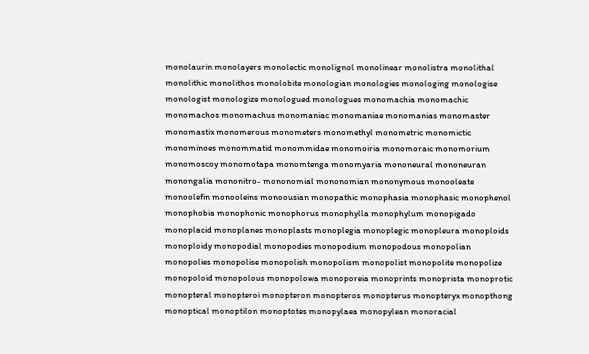monolaurin monolayers monolectic monolignol monolinear monolistra monolithal monolithic monolithos monolobite monologian monologies monologing monologise monologist monologize monologued monologues monomachia monomachic monomachos monomachus monomaniac monomaniae monomanias monomaster monomastix monomerous monometers monomethyl monometric monomictic monominoes monommatid monommidae monomoiria monomoraic monomorium monomoscoy monomotapa monomtenga monomyaria mononeural mononeuran monongalia mononitro- mononomial mononomian mononymous monooleate monoolefin monooleins monoousian monopathic monophasia monophasic monophenol monophobia monophonic monophorus monophylla monophylum monopigado monoplacid monoplanes monoplasts monoplegia monoplegic monopleura monoploids monoploidy monopodial monopodies monopodium monopodous monopolian monopolies monopolise monopolish monopolism monopolist monopolite monopolize monopoloid monopolous monopolowa monoporeia monoprints monoprista monoprotic monopteral monopteroi monopteron monopteros monopterus monopteryx monopthong monoptical monoptilon monoptotes monopylaea monopylean monoracial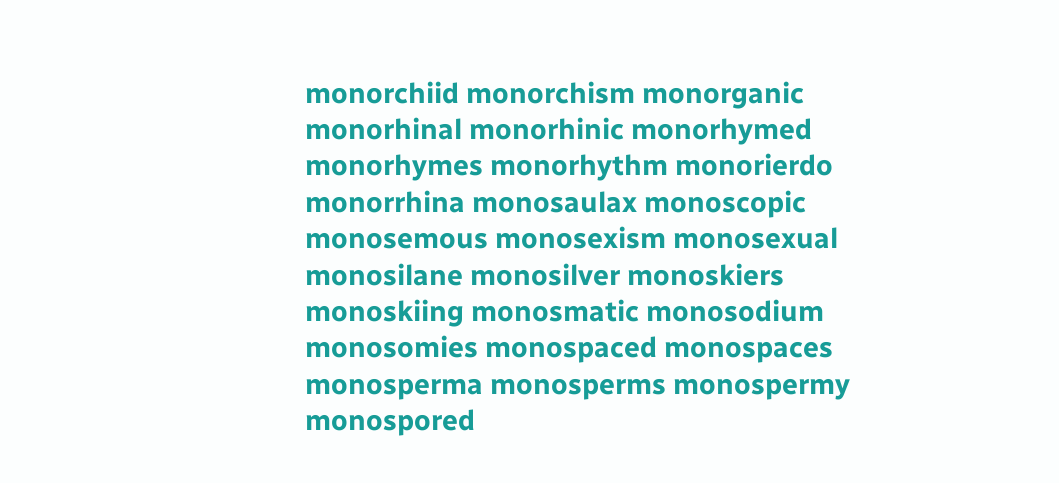monorchiid monorchism monorganic monorhinal monorhinic monorhymed monorhymes monorhythm monorierdo monorrhina monosaulax monoscopic monosemous monosexism monosexual monosilane monosilver monoskiers monoskiing monosmatic monosodium monosomies monospaced monospaces monosperma monosperms monospermy monospored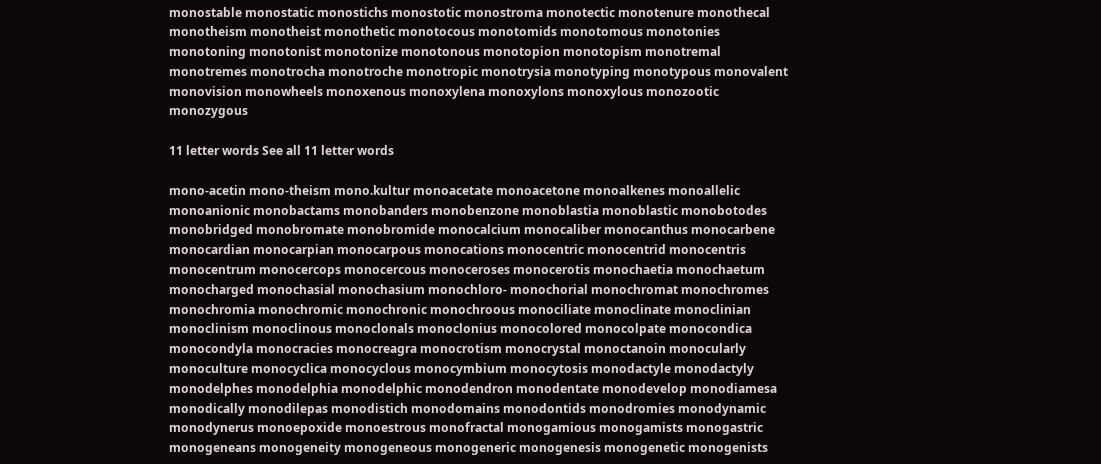monostable monostatic monostichs monostotic monostroma monotectic monotenure monothecal monotheism monotheist monothetic monotocous monotomids monotomous monotonies monotoning monotonist monotonize monotonous monotopion monotopism monotremal monotremes monotrocha monotroche monotropic monotrysia monotyping monotypous monovalent monovision monowheels monoxenous monoxylena monoxylons monoxylous monozootic monozygous

11 letter words See all 11 letter words

mono-acetin mono-theism mono.kultur monoacetate monoacetone monoalkenes monoallelic monoanionic monobactams monobanders monobenzone monoblastia monoblastic monobotodes monobridged monobromate monobromide monocalcium monocaliber monocanthus monocarbene monocardian monocarpian monocarpous monocations monocentric monocentrid monocentris monocentrum monocercops monocercous monoceroses monocerotis monochaetia monochaetum monocharged monochasial monochasium monochloro- monochorial monochromat monochromes monochromia monochromic monochronic monochroous monociliate monoclinate monoclinian monoclinism monoclinous monoclonals monoclonius monocolored monocolpate monocondica monocondyla monocracies monocreagra monocrotism monocrystal monoctanoin monocularly monoculture monocyclica monocyclous monocymbium monocytosis monodactyle monodactyly monodelphes monodelphia monodelphic monodendron monodentate monodevelop monodiamesa monodically monodilepas monodistich monodomains monodontids monodromies monodynamic monodynerus monoepoxide monoestrous monofractal monogamious monogamists monogastric monogeneans monogeneity monogeneous monogeneric monogenesis monogenetic monogenists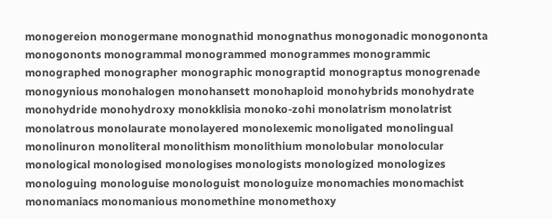monogereion monogermane monognathid monognathus monogonadic monogononta monogononts monogrammal monogrammed monogrammes monogrammic monographed monographer monographic monograptid monograptus monogrenade monogynious monohalogen monohansett monohaploid monohybrids monohydrate monohydride monohydroxy monokklisia monoko-zohi monolatrism monolatrist monolatrous monolaurate monolayered monolexemic monoligated monolingual monolinuron monoliteral monolithism monolithium monolobular monolocular monological monologised monologises monologists monologized monologizes monologuing monologuise monologuist monologuize monomachies monomachist monomaniacs monomanious monomethine monomethoxy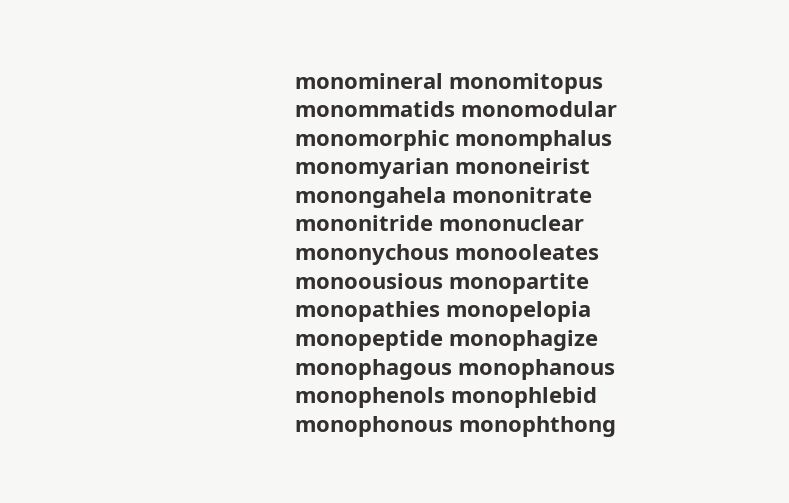monomineral monomitopus monommatids monomodular monomorphic monomphalus monomyarian mononeirist monongahela mononitrate mononitride mononuclear mononychous monooleates monoousious monopartite monopathies monopelopia monopeptide monophagize monophagous monophanous monophenols monophlebid monophonous monophthong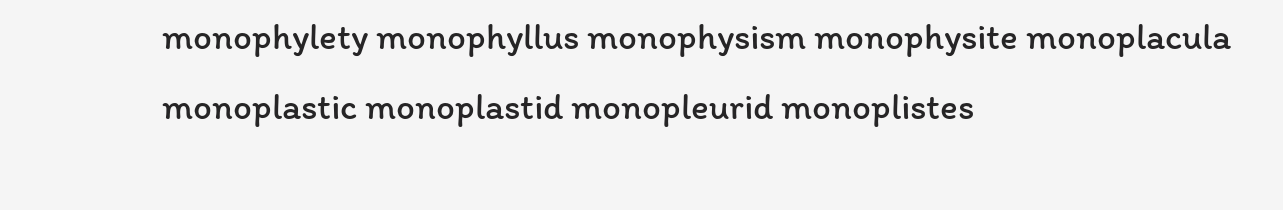monophylety monophyllus monophysism monophysite monoplacula monoplastic monoplastid monopleurid monoplistes